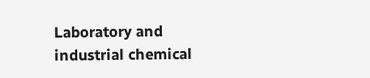Laboratory and industrial chemical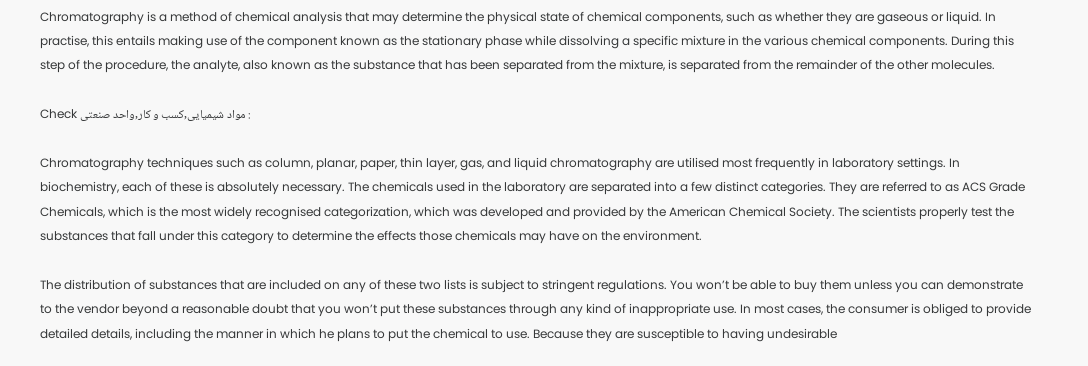Chromatography is a method of chemical analysis that may determine the physical state of chemical components, such as whether they are gaseous or liquid. In practise, this entails making use of the component known as the stationary phase while dissolving a specific mixture in the various chemical components. During this step of the procedure, the analyte, also known as the substance that has been separated from the mixture, is separated from the remainder of the other molecules.

Check مواد شیمیایی,کسب و کار,واحد صنعتی :

Chromatography techniques such as column, planar, paper, thin layer, gas, and liquid chromatography are utilised most frequently in laboratory settings. In biochemistry, each of these is absolutely necessary. The chemicals used in the laboratory are separated into a few distinct categories. They are referred to as ACS Grade Chemicals, which is the most widely recognised categorization, which was developed and provided by the American Chemical Society. The scientists properly test the substances that fall under this category to determine the effects those chemicals may have on the environment.

The distribution of substances that are included on any of these two lists is subject to stringent regulations. You won’t be able to buy them unless you can demonstrate to the vendor beyond a reasonable doubt that you won’t put these substances through any kind of inappropriate use. In most cases, the consumer is obliged to provide detailed details, including the manner in which he plans to put the chemical to use. Because they are susceptible to having undesirable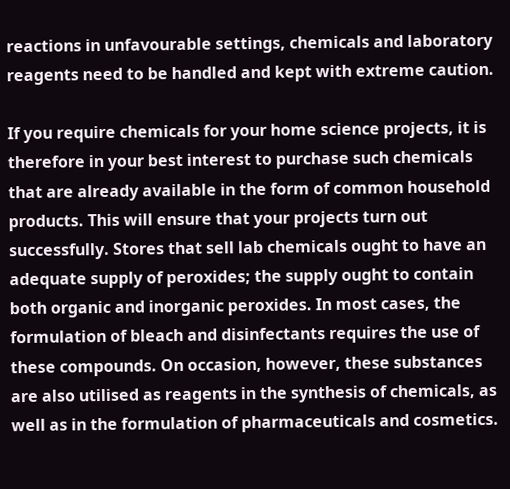reactions in unfavourable settings, chemicals and laboratory reagents need to be handled and kept with extreme caution.

If you require chemicals for your home science projects, it is therefore in your best interest to purchase such chemicals that are already available in the form of common household products. This will ensure that your projects turn out successfully. Stores that sell lab chemicals ought to have an adequate supply of peroxides; the supply ought to contain both organic and inorganic peroxides. In most cases, the formulation of bleach and disinfectants requires the use of these compounds. On occasion, however, these substances are also utilised as reagents in the synthesis of chemicals, as well as in the formulation of pharmaceuticals and cosmetics.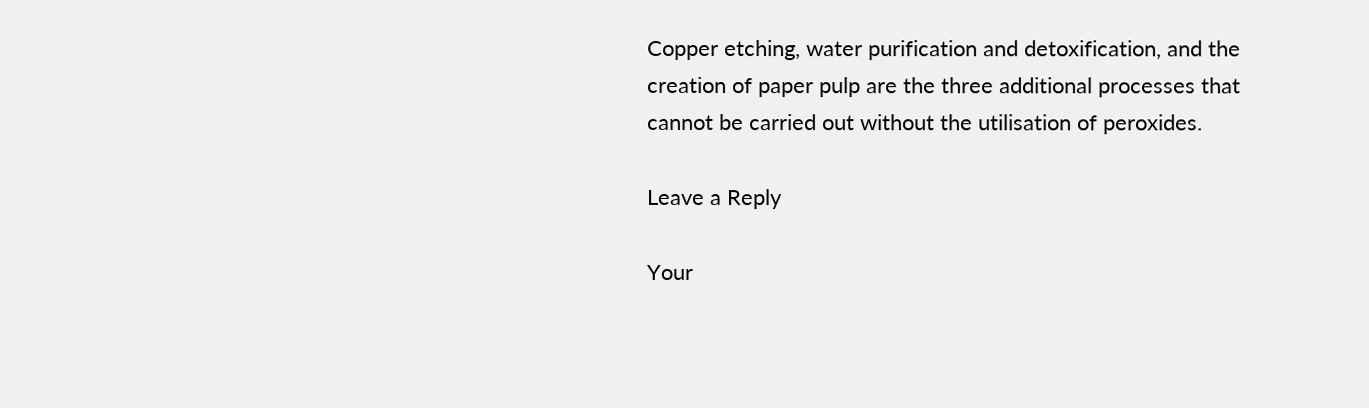Copper etching, water purification and detoxification, and the creation of paper pulp are the three additional processes that cannot be carried out without the utilisation of peroxides.

Leave a Reply

Your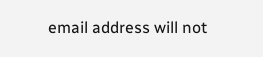email address will not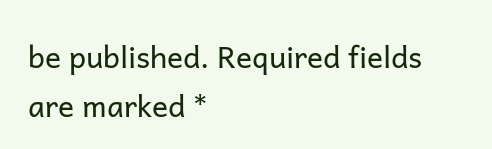be published. Required fields are marked *